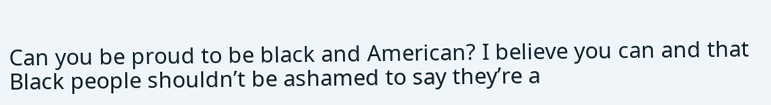Can you be proud to be black and American? I believe you can and that Black people shouldn’t be ashamed to say they’re a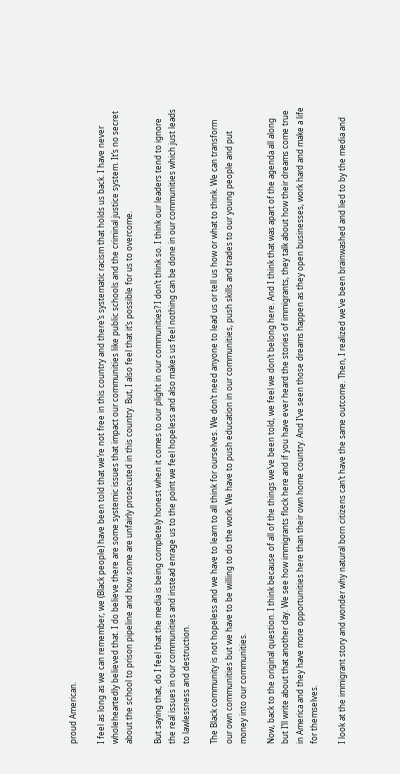proud American.

I feel as long as we can remember, we (Black people) have been told that we’re not free in this country and there’s systematic racism that holds us back. I have never wholeheartedly believed that. I do believe there are some systemic issues that impact our communities like public schools and the criminal justice system. It’s no secret about the school to prison pipeline and how some are unfairly prosecuted in this country. But, I also feel that it’s possible for us to overcome.

But saying that, do I feel that the media is being completely honest when it comes to our plight in our communities? I don’t think so. I think our leaders tend to ignore the real issues in our communities and instead enrage us to the point we feel hopeless and also makes us feel nothing can be done in our communities which just leads to lawlessness and destruction.

The Black community is not hopeless and we have to learn to all think for ourselves. We don’t need anyone to lead us or tell us how or what to think. We can transform our own communities but we have to be willing to do the work. We have to push education in our communities, push skills and trades to our young people and put money into our communities.

Now, back to the original question. I think because of all of the things we’ve been told, we feel we don’t belong here. And I think that was apart of the agenda all along but I’ll write about that another day. We see how immigrants flock here and if you have ever heard the stories of immigrants, they talk about how their dreams come true in America and they have more opportunities here than their own home country. And I’ve seen those dreams happen as they open businesses, work hard and make a life for themselves.

I look at the immigrant story and wonder why natural born citizens can’t have the same outcome. Then, I realized we’ve been brainwashed and lied to by the media and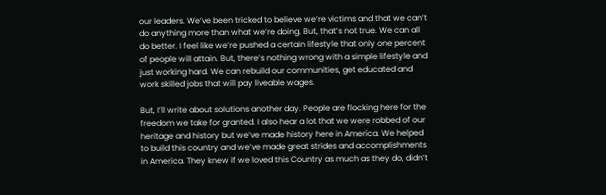our leaders. We’ve been tricked to believe we’re victims and that we can’t do anything more than what we’re doing. But, that’s not true. We can all do better. I feel like we’re pushed a certain lifestyle that only one percent of people will attain. But, there’s nothing wrong with a simple lifestyle and just working hard. We can rebuild our communities, get educated and work skilled jobs that will pay liveable wages.

But, I’ll write about solutions another day. People are flocking here for the freedom we take for granted. I also hear a lot that we were robbed of our heritage and history but we’ve made history here in America. We helped to build this country and we’ve made great strides and accomplishments in America. They knew if we loved this Country as much as they do, didn’t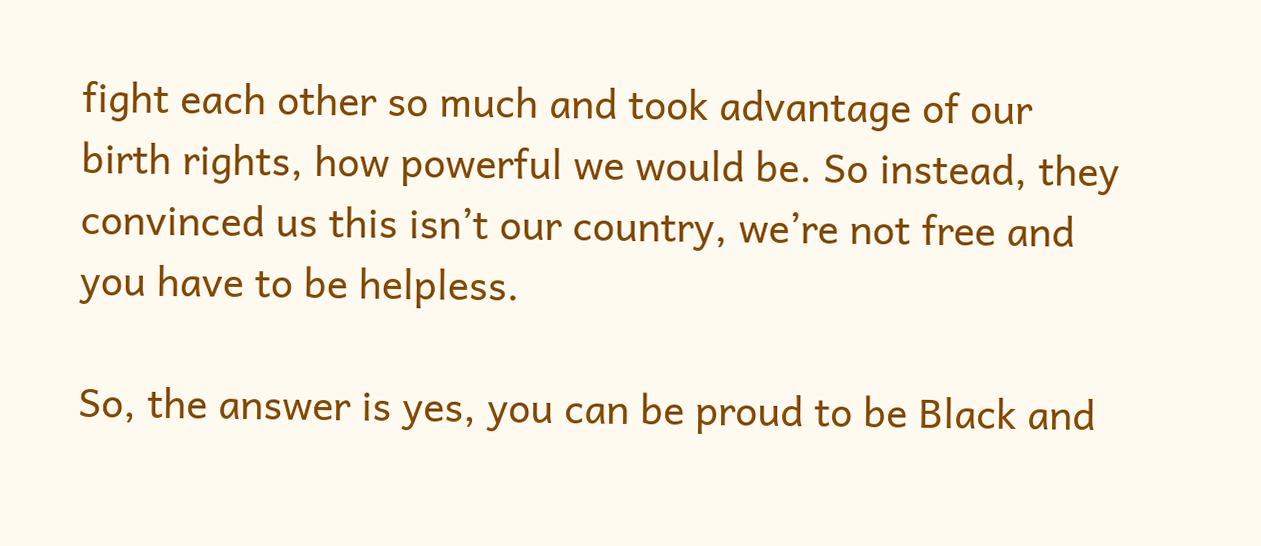fight each other so much and took advantage of our birth rights, how powerful we would be. So instead, they convinced us this isn’t our country, we’re not free and you have to be helpless.

So, the answer is yes, you can be proud to be Black and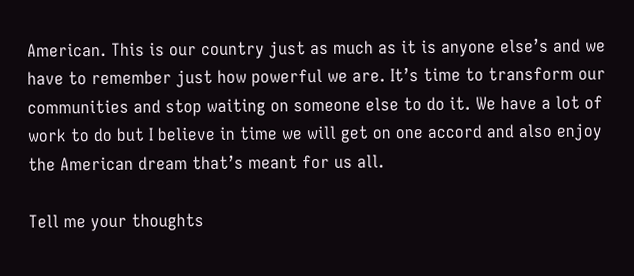American. This is our country just as much as it is anyone else’s and we have to remember just how powerful we are. It’s time to transform our communities and stop waiting on someone else to do it. We have a lot of work to do but I believe in time we will get on one accord and also enjoy the American dream that’s meant for us all.

Tell me your thoughts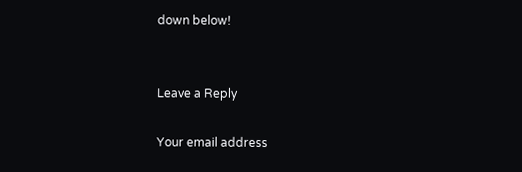down below!


Leave a Reply

Your email address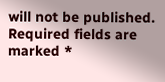will not be published. Required fields are marked *